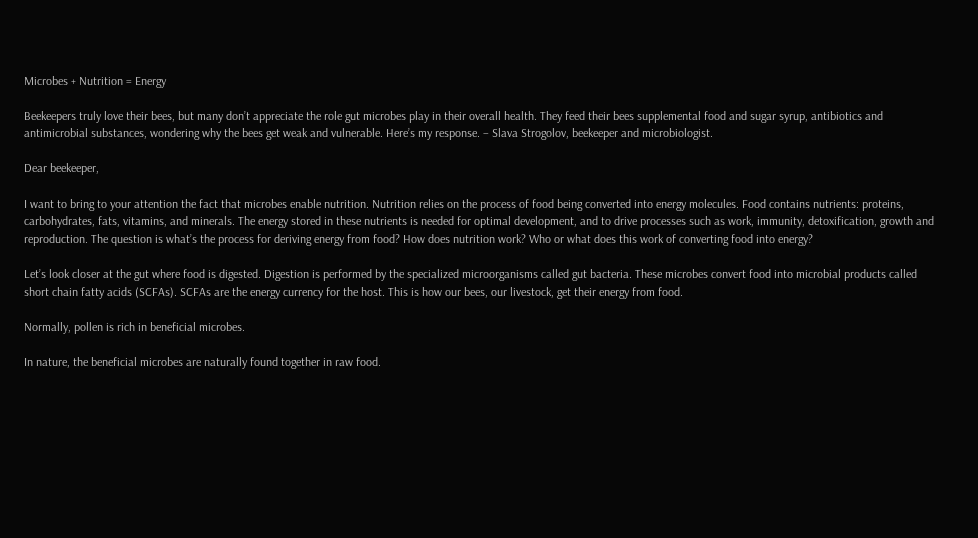Microbes + Nutrition = Energy

Beekeepers truly love their bees, but many don’t appreciate the role gut microbes play in their overall health. They feed their bees supplemental food and sugar syrup, antibiotics and antimicrobial substances, wondering why the bees get weak and vulnerable. Here’s my response. – Slava Strogolov, beekeeper and microbiologist.

Dear beekeeper,

I want to bring to your attention the fact that microbes enable nutrition. Nutrition relies on the process of food being converted into energy molecules. Food contains nutrients: proteins, carbohydrates, fats, vitamins, and minerals. The energy stored in these nutrients is needed for optimal development, and to drive processes such as work, immunity, detoxification, growth and reproduction. The question is what’s the process for deriving energy from food? How does nutrition work? Who or what does this work of converting food into energy?

Let’s look closer at the gut where food is digested. Digestion is performed by the specialized microorganisms called gut bacteria. These microbes convert food into microbial products called short chain fatty acids (SCFAs). SCFAs are the energy currency for the host. This is how our bees, our livestock, get their energy from food.

Normally, pollen is rich in beneficial microbes.

In nature, the beneficial microbes are naturally found together in raw food.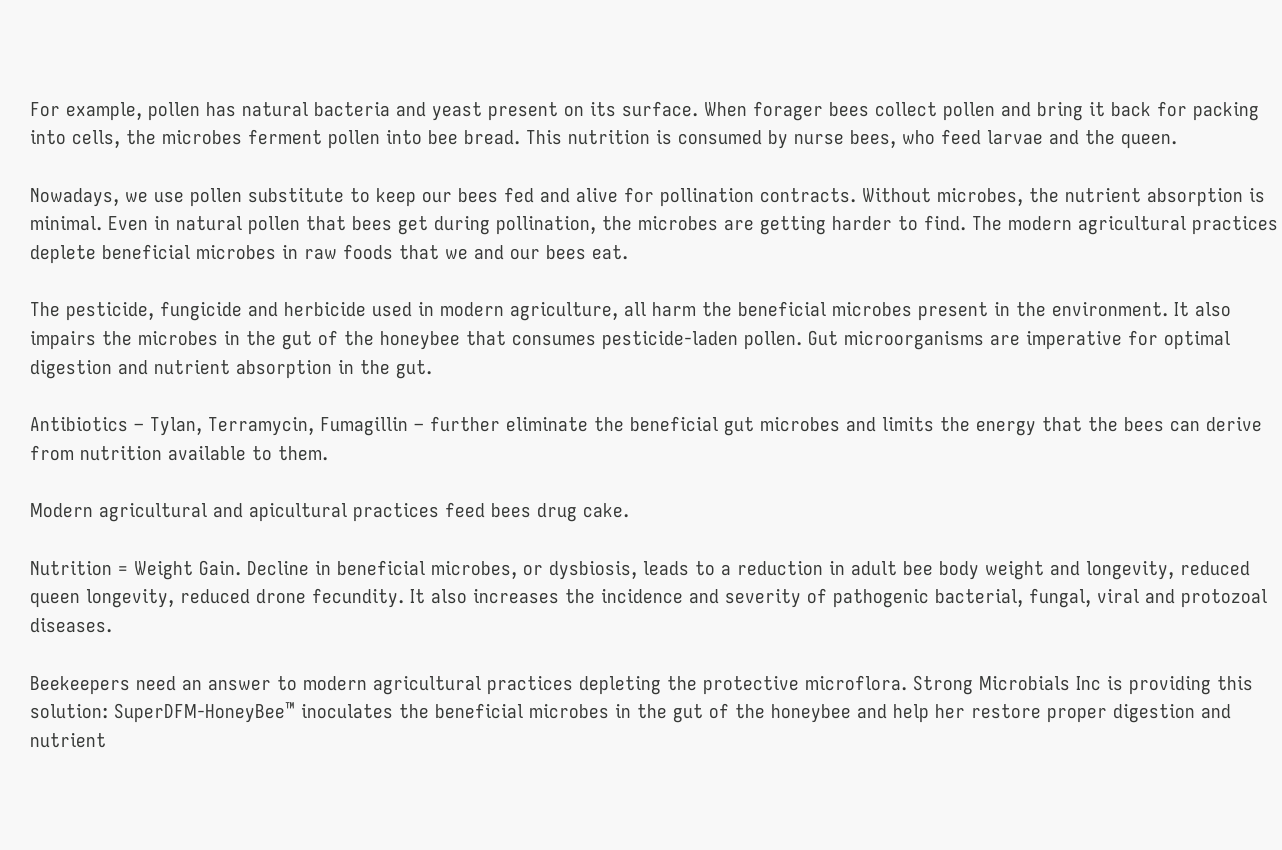For example, pollen has natural bacteria and yeast present on its surface. When forager bees collect pollen and bring it back for packing into cells, the microbes ferment pollen into bee bread. This nutrition is consumed by nurse bees, who feed larvae and the queen.

Nowadays, we use pollen substitute to keep our bees fed and alive for pollination contracts. Without microbes, the nutrient absorption is minimal. Even in natural pollen that bees get during pollination, the microbes are getting harder to find. The modern agricultural practices deplete beneficial microbes in raw foods that we and our bees eat.

The pesticide, fungicide and herbicide used in modern agriculture, all harm the beneficial microbes present in the environment. It also impairs the microbes in the gut of the honeybee that consumes pesticide-laden pollen. Gut microorganisms are imperative for optimal digestion and nutrient absorption in the gut.

Antibiotics – Tylan, Terramycin, Fumagillin – further eliminate the beneficial gut microbes and limits the energy that the bees can derive from nutrition available to them.

Modern agricultural and apicultural practices feed bees drug cake.

Nutrition = Weight Gain. Decline in beneficial microbes, or dysbiosis, leads to a reduction in adult bee body weight and longevity, reduced queen longevity, reduced drone fecundity. It also increases the incidence and severity of pathogenic bacterial, fungal, viral and protozoal diseases.

Beekeepers need an answer to modern agricultural practices depleting the protective microflora. Strong Microbials Inc is providing this solution: SuperDFM-HoneyBee™ inoculates the beneficial microbes in the gut of the honeybee and help her restore proper digestion and nutrient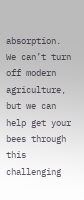absorption. We can’t turn off modern agriculture, but we can help get your bees through this challenging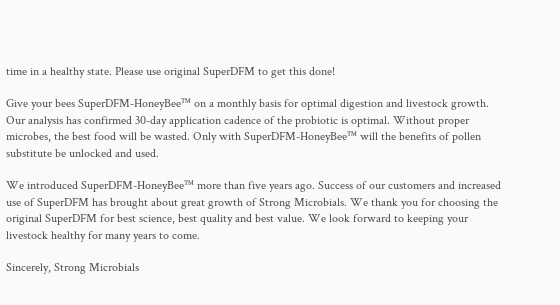time in a healthy state. Please use original SuperDFM to get this done!

Give your bees SuperDFM-HoneyBee™ on a monthly basis for optimal digestion and livestock growth. Our analysis has confirmed 30-day application cadence of the probiotic is optimal. Without proper microbes, the best food will be wasted. Only with SuperDFM-HoneyBee™ will the benefits of pollen substitute be unlocked and used.

We introduced SuperDFM-HoneyBee™ more than five years ago. Success of our customers and increased use of SuperDFM has brought about great growth of Strong Microbials. We thank you for choosing the original SuperDFM for best science, best quality and best value. We look forward to keeping your livestock healthy for many years to come.

Sincerely, Strong Microbials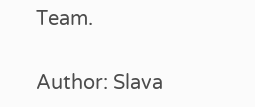Team.

Author: Slava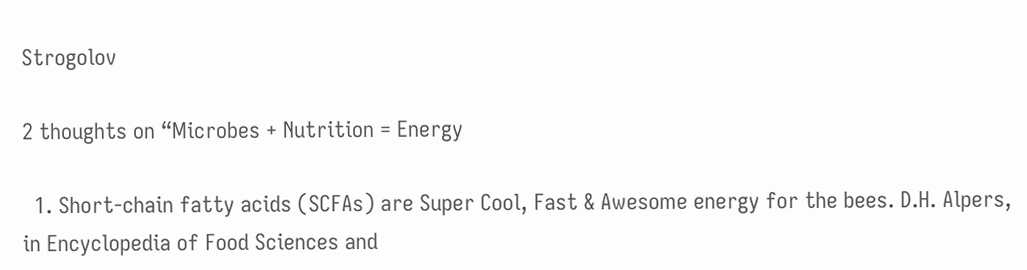Strogolov

2 thoughts on “Microbes + Nutrition = Energy

  1. Short-chain fatty acids (SCFAs) are Super Cool, Fast & Awesome energy for the bees. D.H. Alpers, in Encyclopedia of Food Sciences and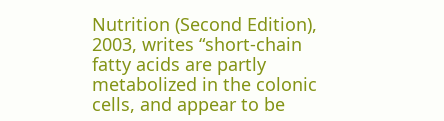Nutrition (Second Edition), 2003, writes “short-chain fatty acids are partly metabolized in the colonic cells, and appear to be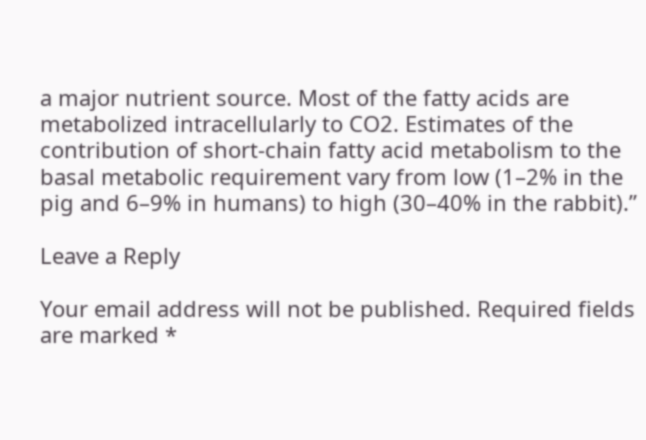a major nutrient source. Most of the fatty acids are metabolized intracellularly to CO2. Estimates of the contribution of short-chain fatty acid metabolism to the basal metabolic requirement vary from low (1–2% in the pig and 6–9% in humans) to high (30–40% in the rabbit).”

Leave a Reply

Your email address will not be published. Required fields are marked *